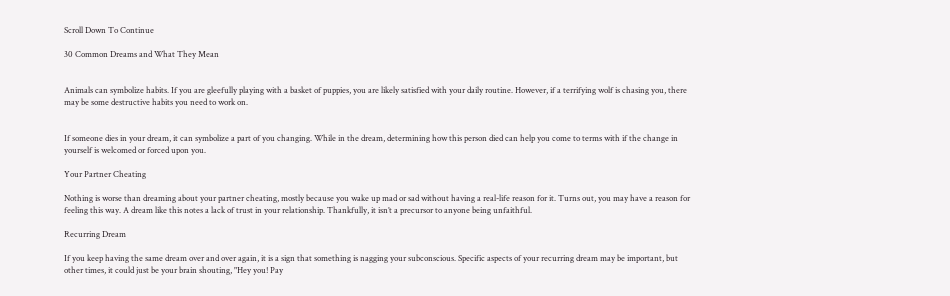Scroll Down To Continue

30 Common Dreams and What They Mean


Animals can symbolize habits. If you are gleefully playing with a basket of puppies, you are likely satisfied with your daily routine. However, if a terrifying wolf is chasing you, there may be some destructive habits you need to work on.


If someone dies in your dream, it can symbolize a part of you changing. While in the dream, determining how this person died can help you come to terms with if the change in yourself is welcomed or forced upon you.

Your Partner Cheating

Nothing is worse than dreaming about your partner cheating, mostly because you wake up mad or sad without having a real-life reason for it. Turns out, you may have a reason for feeling this way. A dream like this notes a lack of trust in your relationship. Thankfully, it isn’t a precursor to anyone being unfaithful.

Recurring Dream

If you keep having the same dream over and over again, it is a sign that something is nagging your subconscious. Specific aspects of your recurring dream may be important, but other times, it could just be your brain shouting, "Hey you! Pay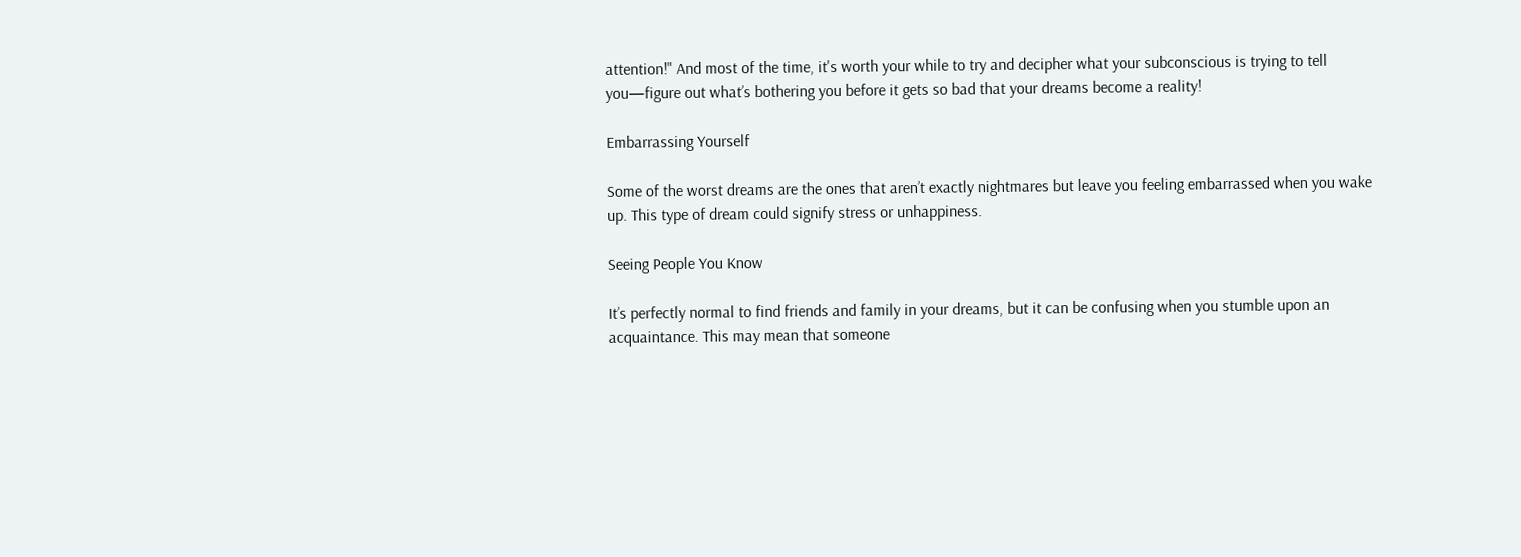attention!" And most of the time, it's worth your while to try and decipher what your subconscious is trying to tell you—figure out what’s bothering you before it gets so bad that your dreams become a reality!

Embarrassing Yourself

Some of the worst dreams are the ones that aren’t exactly nightmares but leave you feeling embarrassed when you wake up. This type of dream could signify stress or unhappiness.

Seeing People You Know

It’s perfectly normal to find friends and family in your dreams, but it can be confusing when you stumble upon an acquaintance. This may mean that someone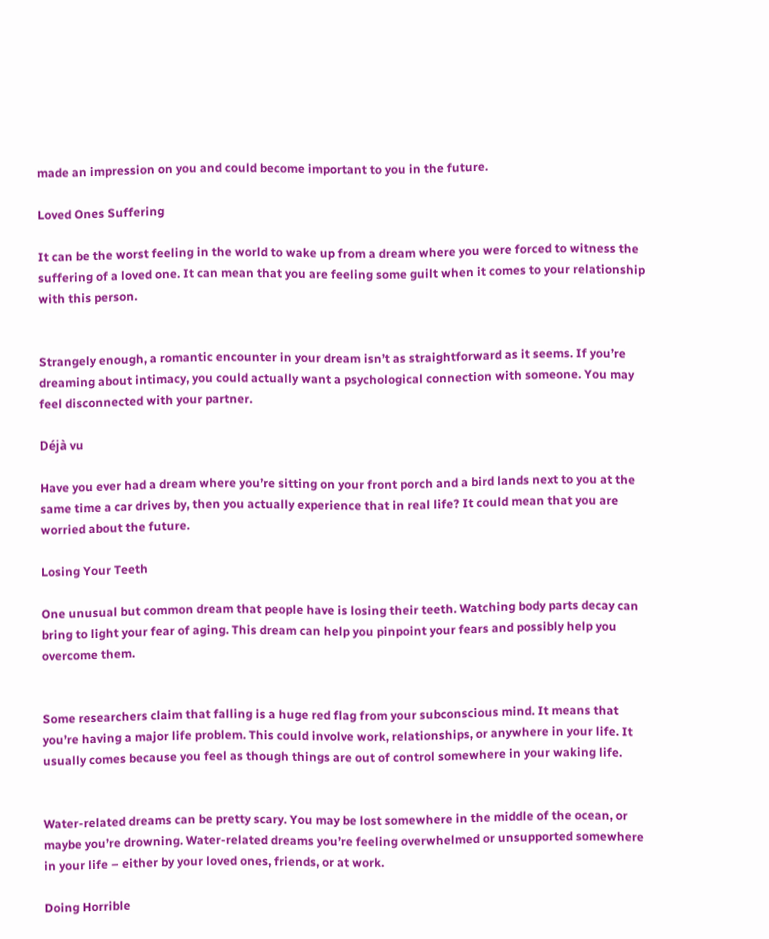made an impression on you and could become important to you in the future.

Loved Ones Suffering

It can be the worst feeling in the world to wake up from a dream where you were forced to witness the suffering of a loved one. It can mean that you are feeling some guilt when it comes to your relationship with this person.


Strangely enough, a romantic encounter in your dream isn’t as straightforward as it seems. If you’re dreaming about intimacy, you could actually want a psychological connection with someone. You may feel disconnected with your partner.

Déjà vu

Have you ever had a dream where you’re sitting on your front porch and a bird lands next to you at the same time a car drives by, then you actually experience that in real life? It could mean that you are worried about the future.

Losing Your Teeth

One unusual but common dream that people have is losing their teeth. Watching body parts decay can bring to light your fear of aging. This dream can help you pinpoint your fears and possibly help you overcome them.


Some researchers claim that falling is a huge red flag from your subconscious mind. It means that you’re having a major life problem. This could involve work, relationships, or anywhere in your life. It usually comes because you feel as though things are out of control somewhere in your waking life.


Water-related dreams can be pretty scary. You may be lost somewhere in the middle of the ocean, or maybe you’re drowning. Water-related dreams you’re feeling overwhelmed or unsupported somewhere in your life – either by your loved ones, friends, or at work.

Doing Horrible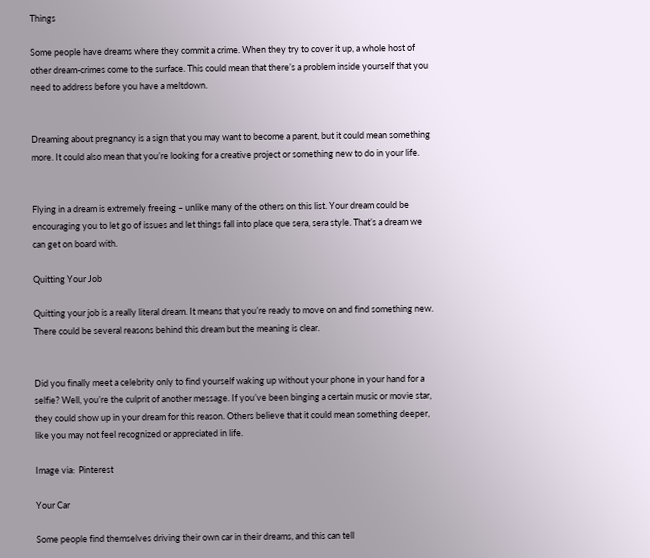Things

Some people have dreams where they commit a crime. When they try to cover it up, a whole host of other dream-crimes come to the surface. This could mean that there’s a problem inside yourself that you need to address before you have a meltdown.


Dreaming about pregnancy is a sign that you may want to become a parent, but it could mean something more. It could also mean that you’re looking for a creative project or something new to do in your life.


Flying in a dream is extremely freeing – unlike many of the others on this list. Your dream could be encouraging you to let go of issues and let things fall into place que sera, sera style. That’s a dream we can get on board with.

Quitting Your Job

Quitting your job is a really literal dream. It means that you’re ready to move on and find something new. There could be several reasons behind this dream but the meaning is clear.


Did you finally meet a celebrity only to find yourself waking up without your phone in your hand for a selfie? Well, you’re the culprit of another message. If you’ve been binging a certain music or movie star, they could show up in your dream for this reason. Others believe that it could mean something deeper, like you may not feel recognized or appreciated in life.

Image via:  Pinterest

Your Car

Some people find themselves driving their own car in their dreams, and this can tell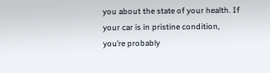you about the state of your health. If your car is in pristine condition, you’re probably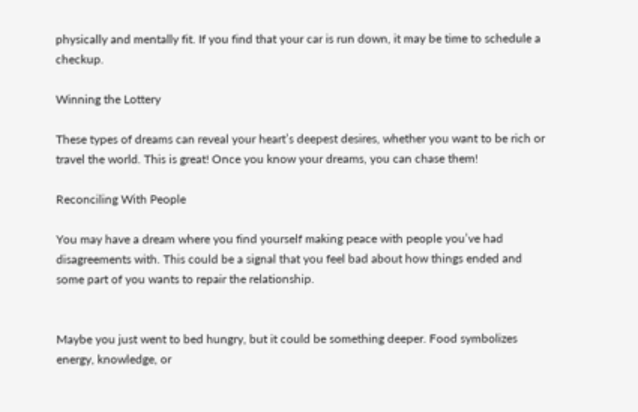physically and mentally fit. If you find that your car is run down, it may be time to schedule a checkup.

Winning the Lottery

These types of dreams can reveal your heart’s deepest desires, whether you want to be rich or travel the world. This is great! Once you know your dreams, you can chase them!

Reconciling With People

You may have a dream where you find yourself making peace with people you’ve had disagreements with. This could be a signal that you feel bad about how things ended and some part of you wants to repair the relationship.


Maybe you just went to bed hungry, but it could be something deeper. Food symbolizes energy, knowledge, or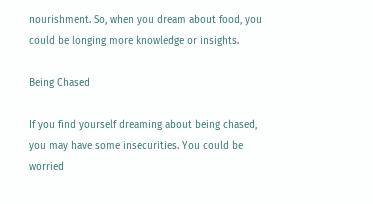nourishment. So, when you dream about food, you could be longing more knowledge or insights.

Being Chased

If you find yourself dreaming about being chased, you may have some insecurities. You could be worried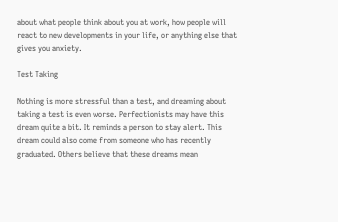about what people think about you at work, how people will react to new developments in your life, or anything else that gives you anxiety.

Test Taking

Nothing is more stressful than a test, and dreaming about taking a test is even worse. Perfectionists may have this dream quite a bit. It reminds a person to stay alert. This dream could also come from someone who has recently graduated. Others believe that these dreams mean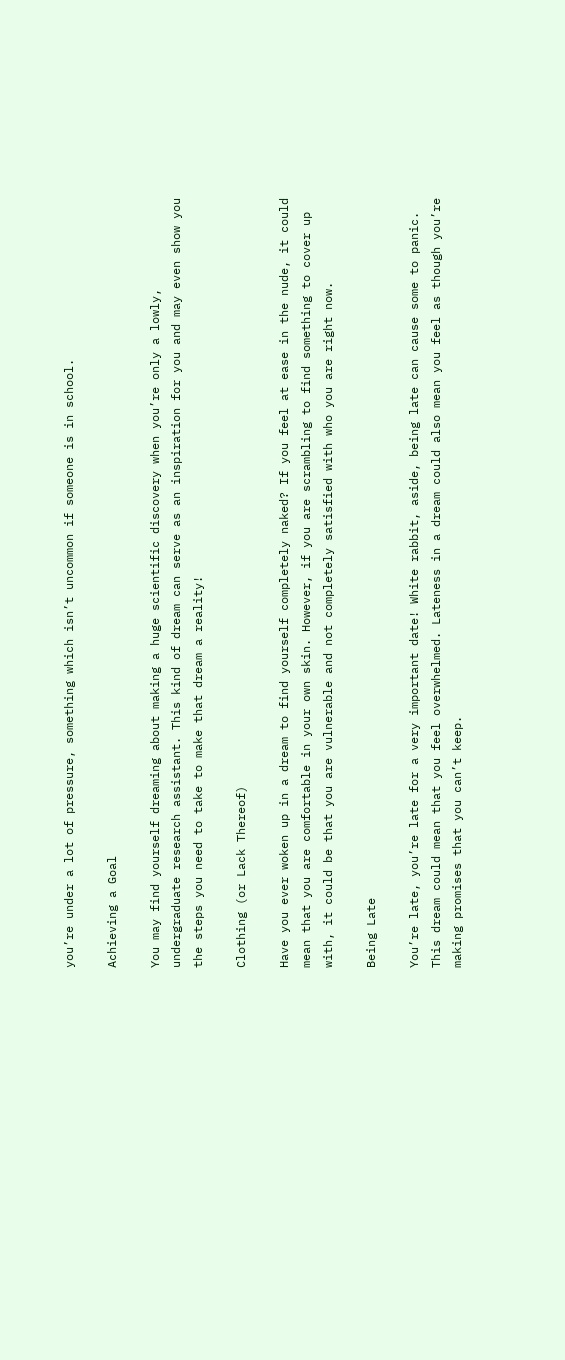you’re under a lot of pressure, something which isn’t uncommon if someone is in school.

Achieving a Goal

You may find yourself dreaming about making a huge scientific discovery when you’re only a lowly, undergraduate research assistant. This kind of dream can serve as an inspiration for you and may even show you the steps you need to take to make that dream a reality!

Clothing (or Lack Thereof)

Have you ever woken up in a dream to find yourself completely naked? If you feel at ease in the nude, it could mean that you are comfortable in your own skin. However, if you are scrambling to find something to cover up with, it could be that you are vulnerable and not completely satisfied with who you are right now.

Being Late

You’re late, you’re late for a very important date! White rabbit, aside, being late can cause some to panic. This dream could mean that you feel overwhelmed. Lateness in a dream could also mean you feel as though you’re making promises that you can’t keep.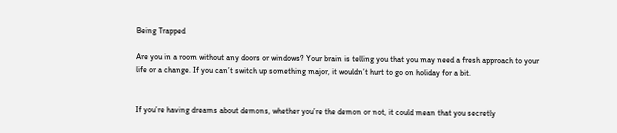Being Trapped

Are you in a room without any doors or windows? Your brain is telling you that you may need a fresh approach to your life or a change. If you can’t switch up something major, it wouldn’t hurt to go on holiday for a bit.


If you’re having dreams about demons, whether you’re the demon or not, it could mean that you secretly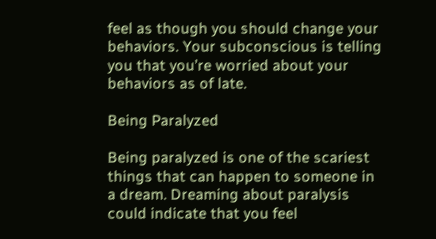feel as though you should change your behaviors. Your subconscious is telling you that you’re worried about your behaviors as of late.

Being Paralyzed

Being paralyzed is one of the scariest things that can happen to someone in a dream. Dreaming about paralysis could indicate that you feel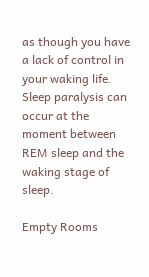as though you have a lack of control in your waking life. Sleep paralysis can occur at the moment between REM sleep and the waking stage of sleep.

Empty Rooms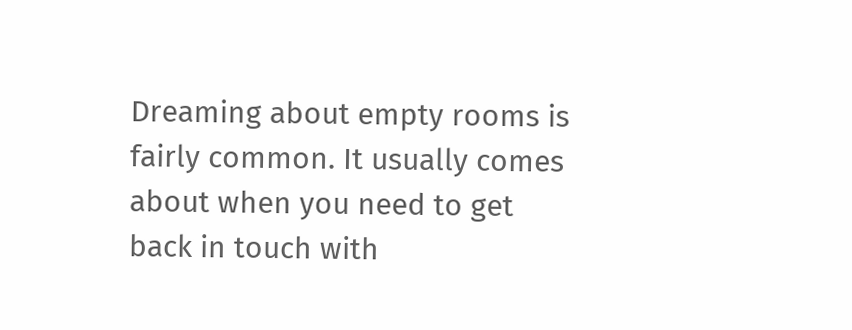Dreaming about empty rooms is fairly common. It usually comes about when you need to get back in touch with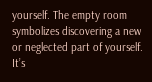yourself. The empty room symbolizes discovering a new or neglected part of yourself. It’s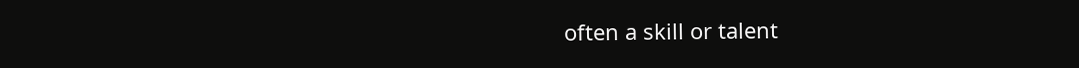often a skill or talent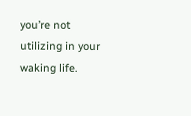you’re not utilizing in your waking life.